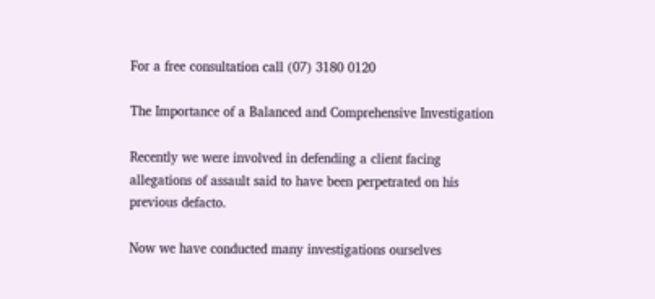For a free consultation call (07) 3180 0120

The Importance of a Balanced and Comprehensive Investigation

Recently we were involved in defending a client facing allegations of assault said to have been perpetrated on his previous defacto.

Now we have conducted many investigations ourselves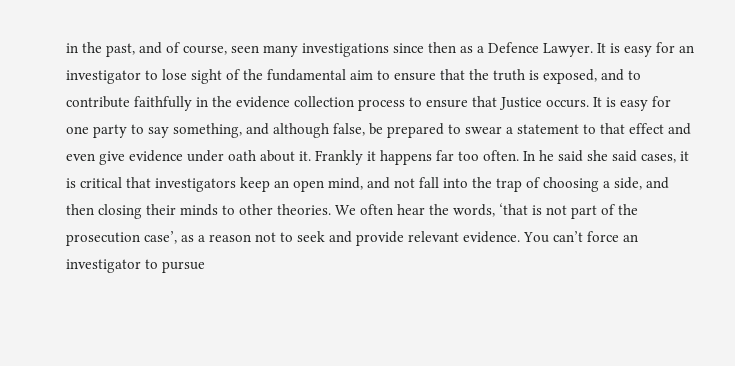in the past, and of course, seen many investigations since then as a Defence Lawyer. It is easy for an investigator to lose sight of the fundamental aim to ensure that the truth is exposed, and to contribute faithfully in the evidence collection process to ensure that Justice occurs. It is easy for one party to say something, and although false, be prepared to swear a statement to that effect and even give evidence under oath about it. Frankly it happens far too often. In he said she said cases, it is critical that investigators keep an open mind, and not fall into the trap of choosing a side, and then closing their minds to other theories. We often hear the words, ‘that is not part of the prosecution case’, as a reason not to seek and provide relevant evidence. You can’t force an investigator to pursue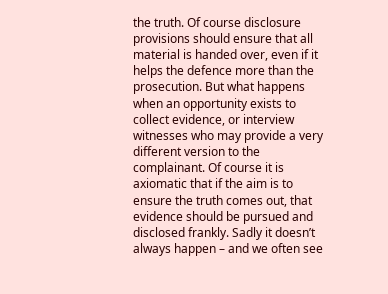the truth. Of course disclosure provisions should ensure that all material is handed over, even if it helps the defence more than the prosecution. But what happens when an opportunity exists to collect evidence, or interview witnesses who may provide a very different version to the complainant. Of course it is axiomatic that if the aim is to ensure the truth comes out, that evidence should be pursued and disclosed frankly. Sadly it doesn’t always happen – and we often see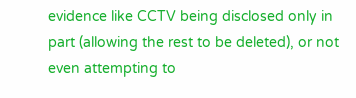evidence like CCTV being disclosed only in part (allowing the rest to be deleted), or not even attempting to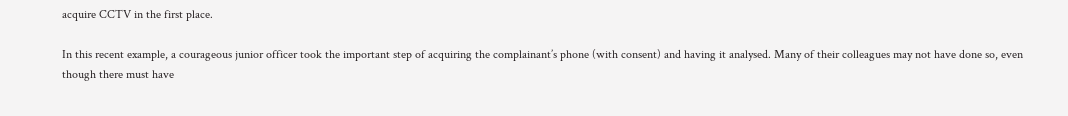acquire CCTV in the first place.

In this recent example, a courageous junior officer took the important step of acquiring the complainant’s phone (with consent) and having it analysed. Many of their colleagues may not have done so, even though there must have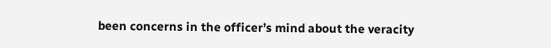been concerns in the officer’s mind about the veracity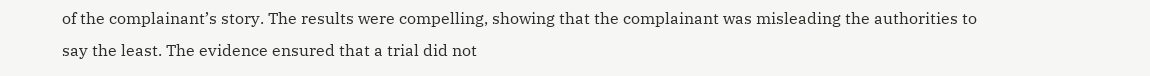of the complainant’s story. The results were compelling, showing that the complainant was misleading the authorities to say the least. The evidence ensured that a trial did not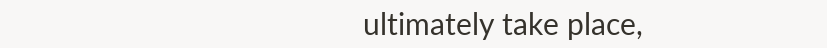ultimately take place,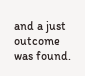and a just outcome was found.